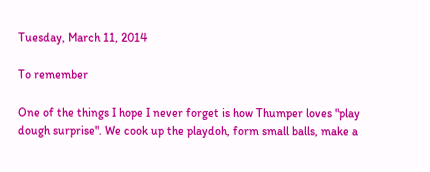Tuesday, March 11, 2014

To remember

One of the things I hope I never forget is how Thumper loves "play dough surprise". We cook up the playdoh, form small balls, make a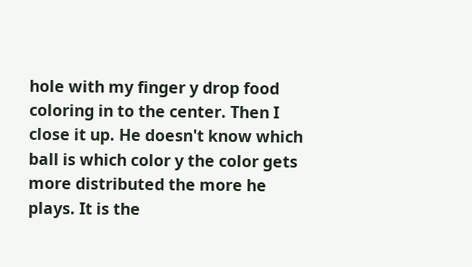hole with my finger y drop food coloring in to the center. Then I close it up. He doesn't know which ball is which color y the color gets more distributed the more he plays. It is the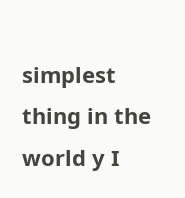simplest thing in the world y I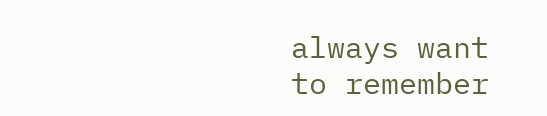always want to remember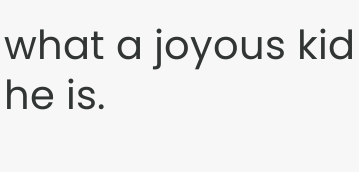what a joyous kid he is.